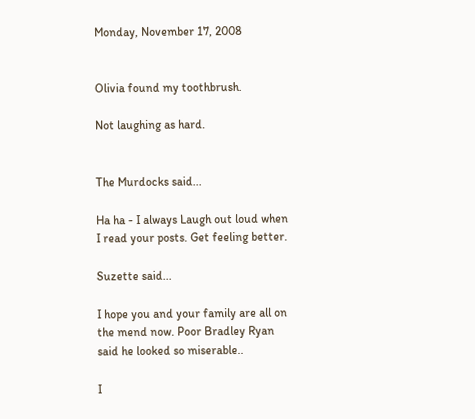Monday, November 17, 2008


Olivia found my toothbrush.

Not laughing as hard.


The Murdocks said...

Ha ha - I always Laugh out loud when I read your posts. Get feeling better.

Suzette said...

I hope you and your family are all on the mend now. Poor Bradley Ryan said he looked so miserable..

I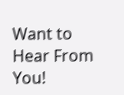Want to Hear From You!